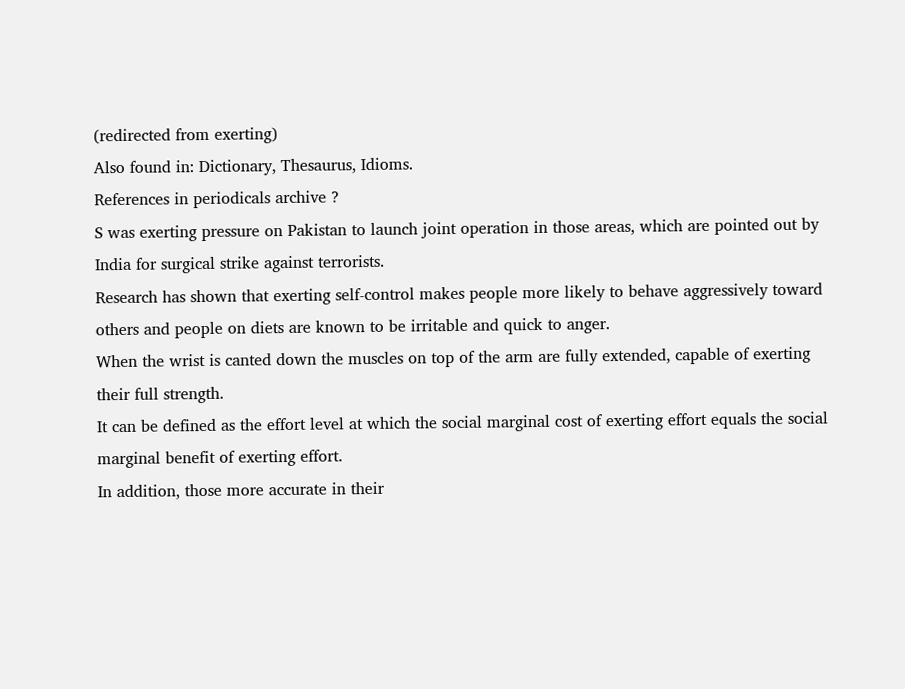(redirected from exerting)
Also found in: Dictionary, Thesaurus, Idioms.
References in periodicals archive ?
S was exerting pressure on Pakistan to launch joint operation in those areas, which are pointed out by India for surgical strike against terrorists.
Research has shown that exerting self-control makes people more likely to behave aggressively toward others and people on diets are known to be irritable and quick to anger.
When the wrist is canted down the muscles on top of the arm are fully extended, capable of exerting their full strength.
It can be defined as the effort level at which the social marginal cost of exerting effort equals the social marginal benefit of exerting effort.
In addition, those more accurate in their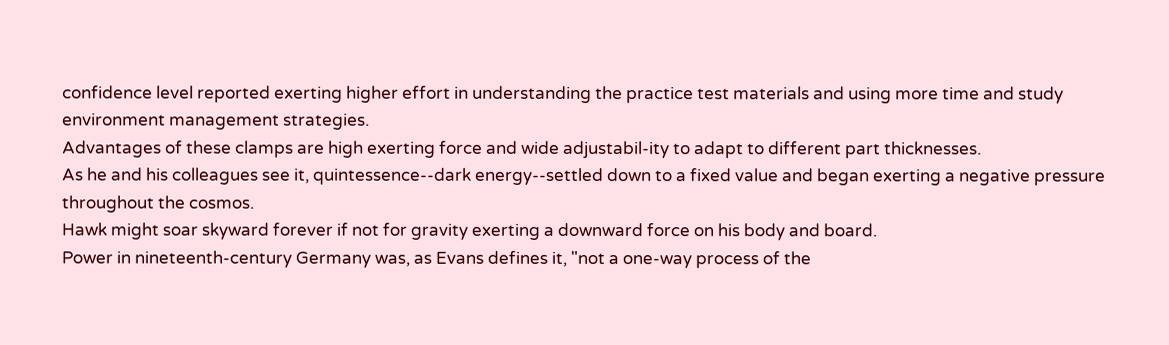confidence level reported exerting higher effort in understanding the practice test materials and using more time and study environment management strategies.
Advantages of these clamps are high exerting force and wide adjustabil-ity to adapt to different part thicknesses.
As he and his colleagues see it, quintessence--dark energy--settled down to a fixed value and began exerting a negative pressure throughout the cosmos.
Hawk might soar skyward forever if not for gravity exerting a downward force on his body and board.
Power in nineteenth-century Germany was, as Evans defines it, "not a one-way process of the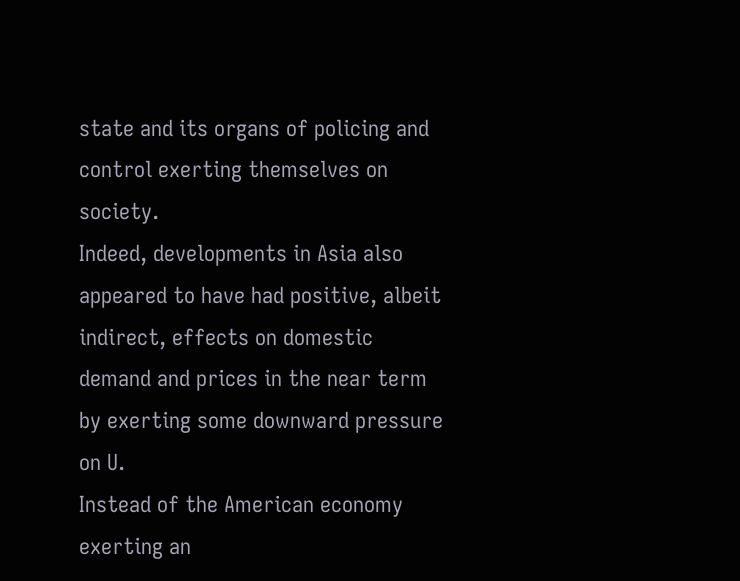state and its organs of policing and control exerting themselves on society.
Indeed, developments in Asia also appeared to have had positive, albeit indirect, effects on domestic demand and prices in the near term by exerting some downward pressure on U.
Instead of the American economy exerting an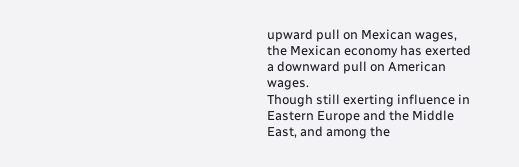upward pull on Mexican wages, the Mexican economy has exerted a downward pull on American wages.
Though still exerting influence in Eastern Europe and the Middle East, and among the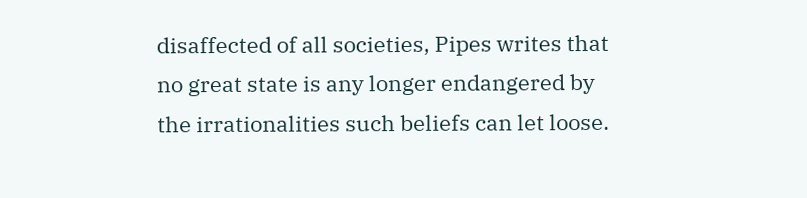disaffected of all societies, Pipes writes that no great state is any longer endangered by the irrationalities such beliefs can let loose.